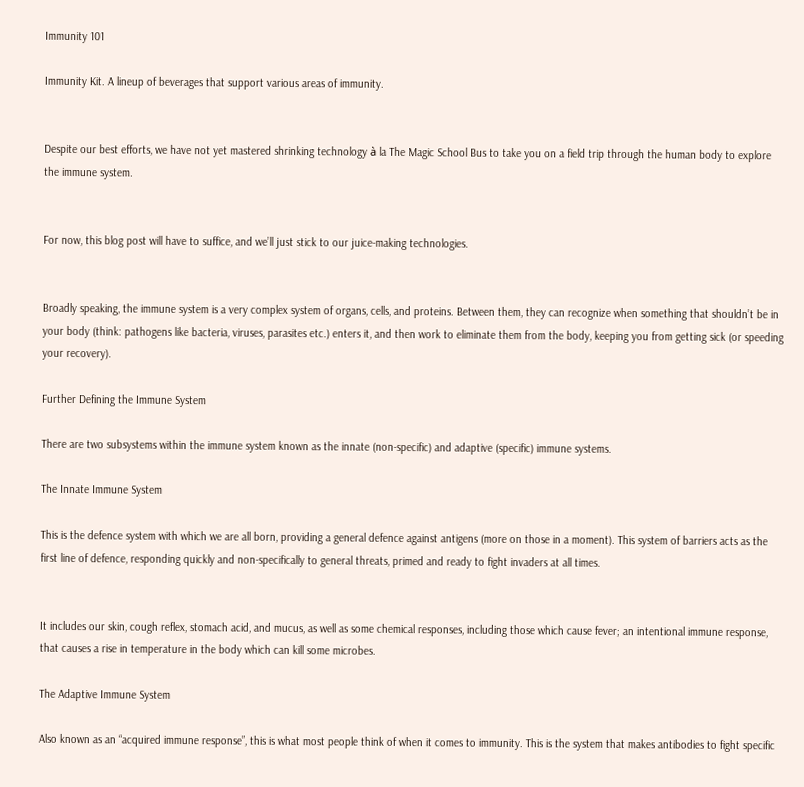Immunity 101

Immunity Kit. A lineup of beverages that support various areas of immunity.


Despite our best efforts, we have not yet mastered shrinking technology à la The Magic School Bus to take you on a field trip through the human body to explore the immune system.


For now, this blog post will have to suffice, and we’ll just stick to our juice-making technologies.


Broadly speaking, the immune system is a very complex system of organs, cells, and proteins. Between them, they can recognize when something that shouldn’t be in your body (think: pathogens like bacteria, viruses, parasites etc.) enters it, and then work to eliminate them from the body, keeping you from getting sick (or speeding your recovery).

Further Defining the Immune System

There are two subsystems within the immune system known as the innate (non-specific) and adaptive (specific) immune systems.

The Innate Immune System

This is the defence system with which we are all born, providing a general defence against antigens (more on those in a moment). This system of barriers acts as the first line of defence, responding quickly and non-specifically to general threats, primed and ready to fight invaders at all times.


It includes our skin, cough reflex, stomach acid, and mucus, as well as some chemical responses, including those which cause fever; an intentional immune response, that causes a rise in temperature in the body which can kill some microbes.

The Adaptive Immune System

Also known as an “acquired immune response”, this is what most people think of when it comes to immunity. This is the system that makes antibodies to fight specific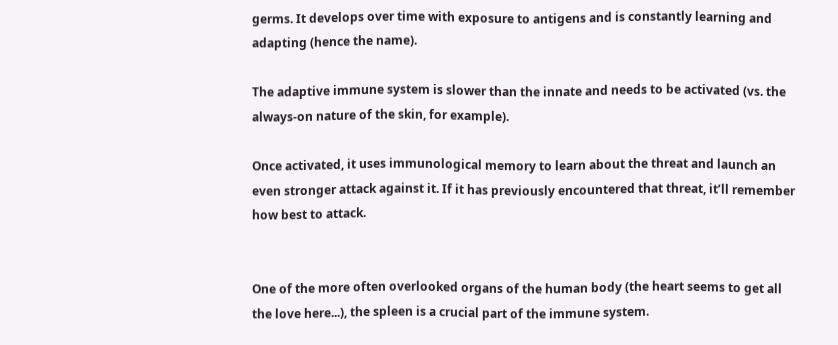germs. It develops over time with exposure to antigens and is constantly learning and adapting (hence the name).

The adaptive immune system is slower than the innate and needs to be activated (vs. the always-on nature of the skin, for example).

Once activated, it uses immunological memory to learn about the threat and launch an even stronger attack against it. If it has previously encountered that threat, it’ll remember how best to attack.


One of the more often overlooked organs of the human body (the heart seems to get all the love here...), the spleen is a crucial part of the immune system.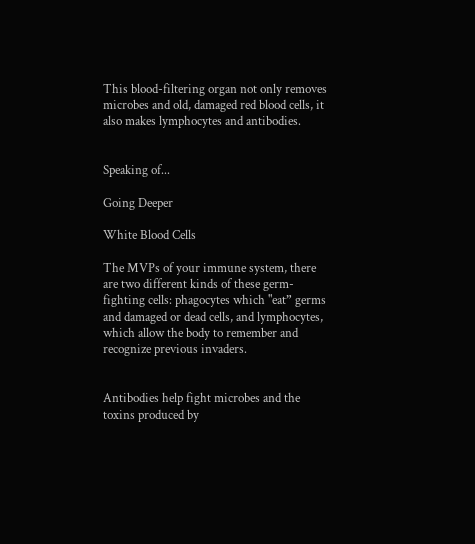This blood-filtering organ not only removes microbes and old, damaged red blood cells, it also makes lymphocytes and antibodies.


Speaking of...

Going Deeper

White Blood Cells

The MVPs of your immune system, there are two different kinds of these germ-fighting cells: phagocytes which "eat” germs and damaged or dead cells, and lymphocytes, which allow the body to remember and recognize previous invaders.


Antibodies help fight microbes and the toxins produced by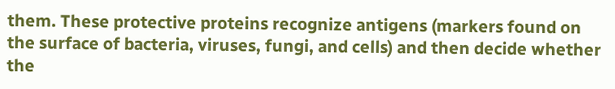them. These protective proteins recognize antigens (markers found on the surface of bacteria, viruses, fungi, and cells) and then decide whether the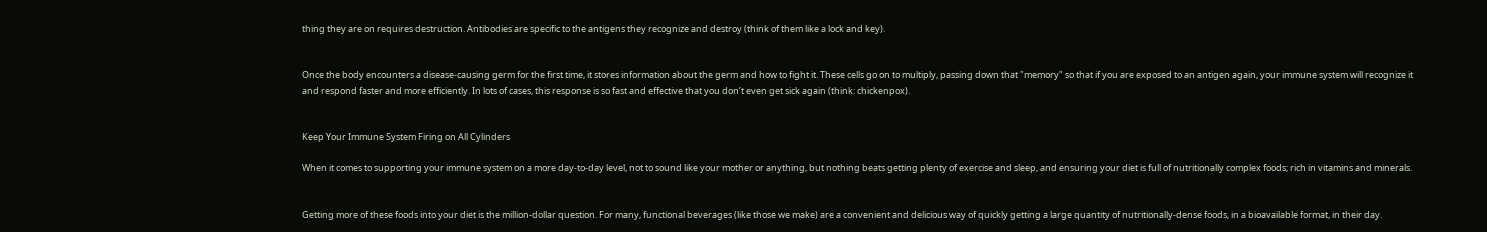thing they are on requires destruction. Antibodies are specific to the antigens they recognize and destroy (think of them like a lock and key).


Once the body encounters a disease-causing germ for the first time, it stores information about the germ and how to fight it. These cells go on to multiply, passing down that "memory" so that if you are exposed to an antigen again, your immune system will recognize it and respond faster and more efficiently. In lots of cases, this response is so fast and effective that you don’t even get sick again (think: chickenpox).


Keep Your Immune System Firing on All Cylinders

When it comes to supporting your immune system on a more day-to-day level, not to sound like your mother or anything, but nothing beats getting plenty of exercise and sleep, and ensuring your diet is full of nutritionally complex foods; rich in vitamins and minerals.


Getting more of these foods into your diet is the million-dollar question. For many, functional beverages (like those we make) are a convenient and delicious way of quickly getting a large quantity of nutritionally-dense foods, in a bioavailable format, in their day.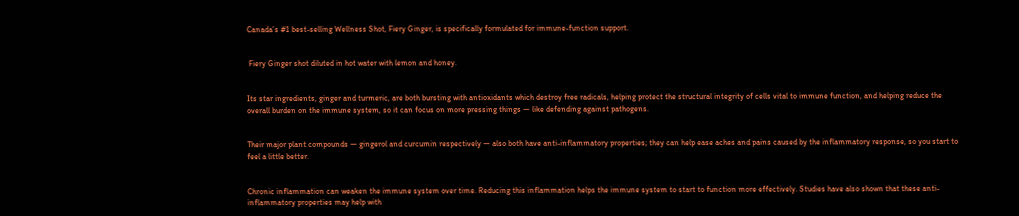Canada’s #1 best-selling Wellness Shot, Fiery Ginger, is specifically formulated for immune-function support.


 Fiery Ginger shot diluted in hot water with lemon and honey.


Its star ingredients, ginger and turmeric, are both bursting with antioxidants which destroy free radicals, helping protect the structural integrity of cells vital to immune function, and helping reduce the overall burden on the immune system, so it can focus on more pressing things — like defending against pathogens.


Their major plant compounds — gingerol and curcumin respectively — also both have anti-inflammatory properties; they can help ease aches and pains caused by the inflammatory response, so you start to feel a little better.


Chronic inflammation can weaken the immune system over time. Reducing this inflammation helps the immune system to start to function more effectively. Studies have also shown that these anti-inflammatory properties may help with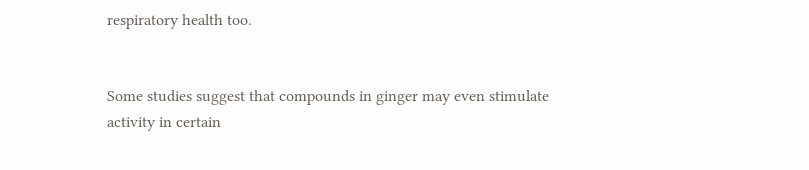respiratory health too.


Some studies suggest that compounds in ginger may even stimulate activity in certain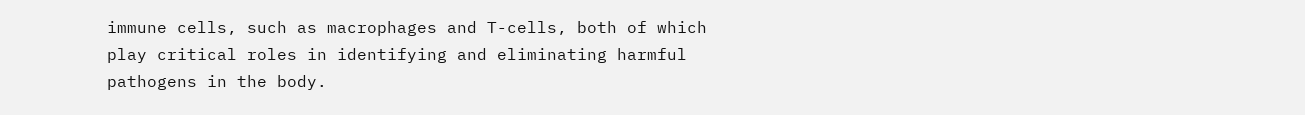immune cells, such as macrophages and T-cells, both of which play critical roles in identifying and eliminating harmful pathogens in the body.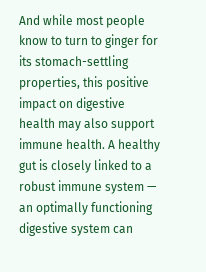And while most people know to turn to ginger for its stomach-settling properties, this positive impact on digestive health may also support immune health. A healthy gut is closely linked to a robust immune system — an optimally functioning digestive system can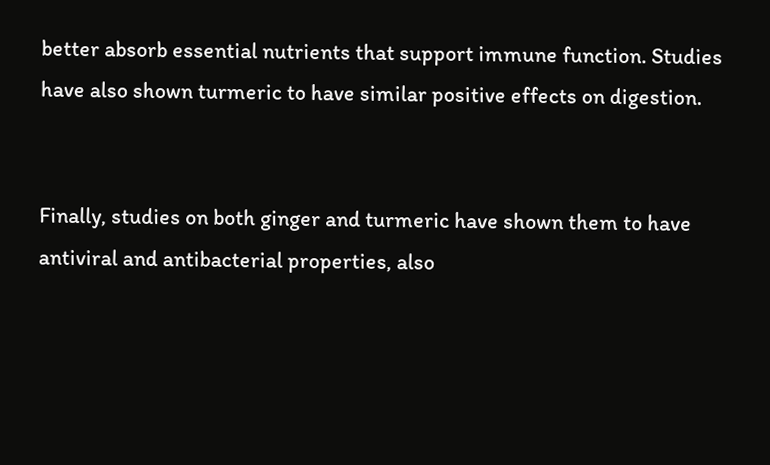better absorb essential nutrients that support immune function. Studies have also shown turmeric to have similar positive effects on digestion.


Finally, studies on both ginger and turmeric have shown them to have antiviral and antibacterial properties, also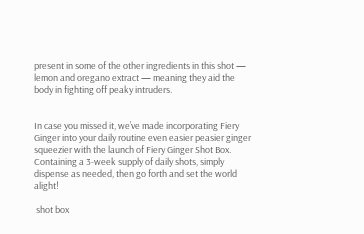present in some of the other ingredients in this shot — lemon and oregano extract — meaning they aid the body in fighting off peaky intruders.


In case you missed it, we’ve made incorporating Fiery Ginger into your daily routine even easier peasier ginger squeezier with the launch of Fiery Ginger Shot Box. Containing a 3-week supply of daily shots, simply dispense as needed, then go forth and set the world alight!

 shot box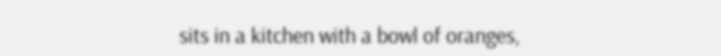sits in a kitchen with a bowl of oranges,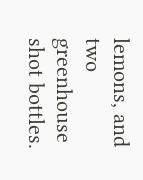lemons, and two greenhouse shot bottles.